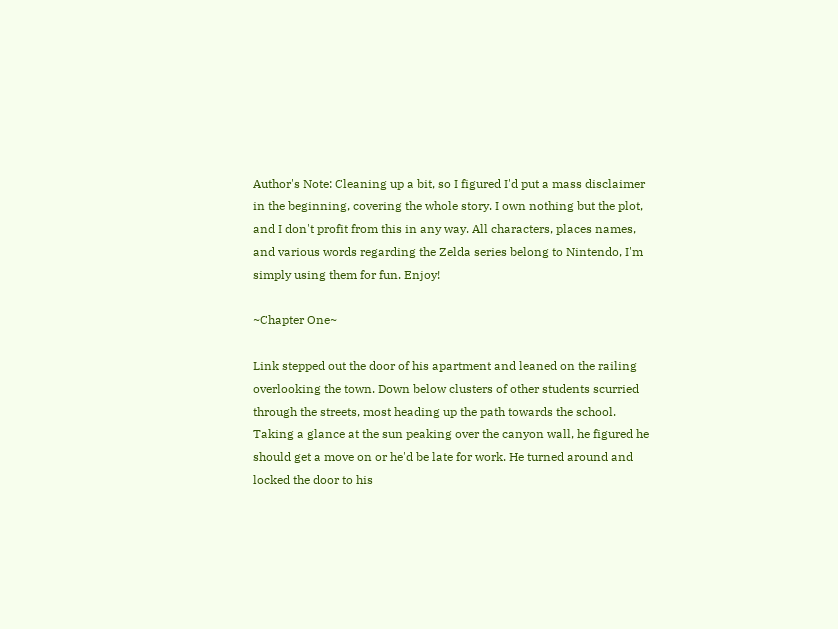Author's Note: Cleaning up a bit, so I figured I'd put a mass disclaimer in the beginning, covering the whole story. I own nothing but the plot, and I don't profit from this in any way. All characters, places names, and various words regarding the Zelda series belong to Nintendo, I'm simply using them for fun. Enjoy!

~Chapter One~

Link stepped out the door of his apartment and leaned on the railing overlooking the town. Down below clusters of other students scurried through the streets, most heading up the path towards the school. Taking a glance at the sun peaking over the canyon wall, he figured he should get a move on or he'd be late for work. He turned around and locked the door to his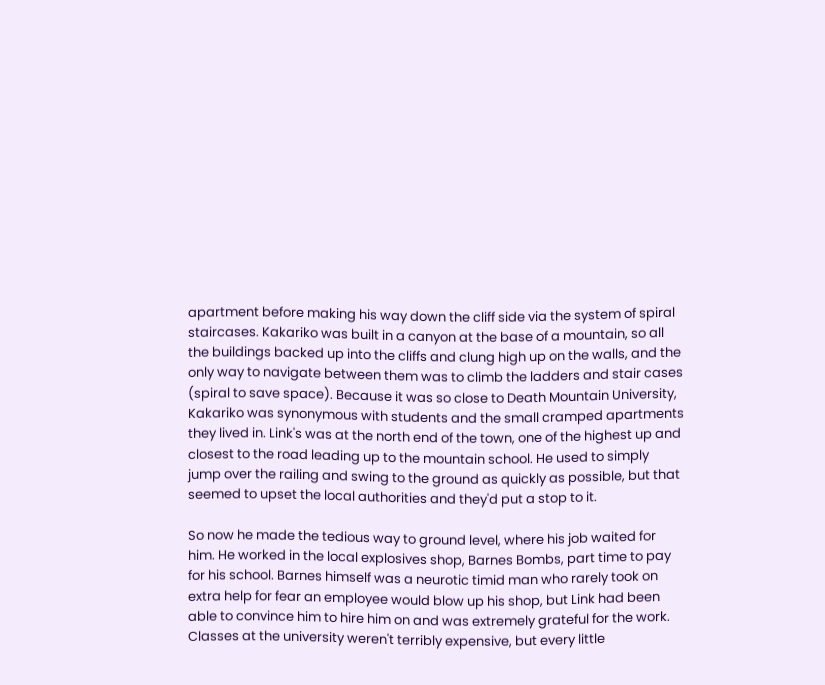apartment before making his way down the cliff side via the system of spiral staircases. Kakariko was built in a canyon at the base of a mountain, so all the buildings backed up into the cliffs and clung high up on the walls, and the only way to navigate between them was to climb the ladders and stair cases (spiral to save space). Because it was so close to Death Mountain University, Kakariko was synonymous with students and the small cramped apartments they lived in. Link's was at the north end of the town, one of the highest up and closest to the road leading up to the mountain school. He used to simply jump over the railing and swing to the ground as quickly as possible, but that seemed to upset the local authorities and they'd put a stop to it.

So now he made the tedious way to ground level, where his job waited for him. He worked in the local explosives shop, Barnes Bombs, part time to pay for his school. Barnes himself was a neurotic timid man who rarely took on extra help for fear an employee would blow up his shop, but Link had been able to convince him to hire him on and was extremely grateful for the work. Classes at the university weren't terribly expensive, but every little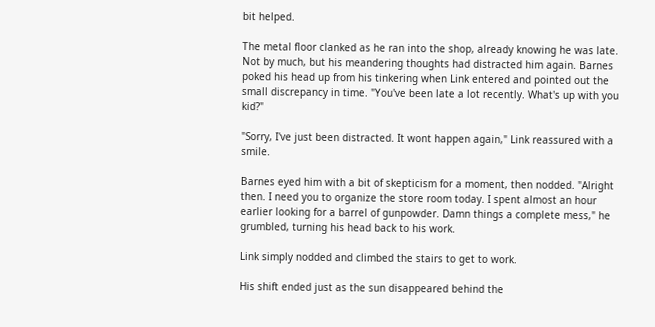bit helped.

The metal floor clanked as he ran into the shop, already knowing he was late. Not by much, but his meandering thoughts had distracted him again. Barnes poked his head up from his tinkering when Link entered and pointed out the small discrepancy in time. "You've been late a lot recently. What's up with you kid?"

"Sorry, I've just been distracted. It wont happen again," Link reassured with a smile.

Barnes eyed him with a bit of skepticism for a moment, then nodded. "Alright then. I need you to organize the store room today. I spent almost an hour earlier looking for a barrel of gunpowder. Damn things a complete mess," he grumbled, turning his head back to his work.

Link simply nodded and climbed the stairs to get to work.

His shift ended just as the sun disappeared behind the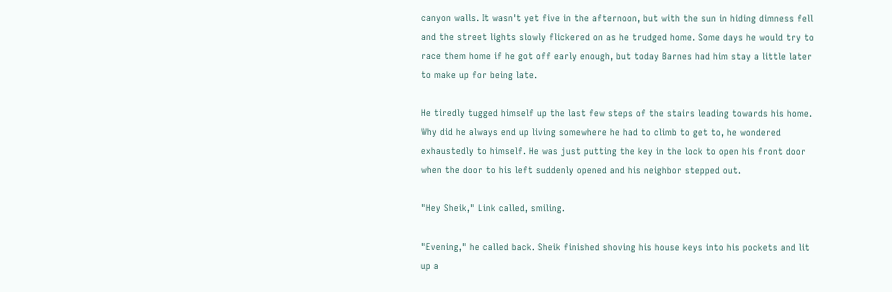canyon walls. It wasn't yet five in the afternoon, but with the sun in hiding dimness fell and the street lights slowly flickered on as he trudged home. Some days he would try to race them home if he got off early enough, but today Barnes had him stay a little later to make up for being late.

He tiredly tugged himself up the last few steps of the stairs leading towards his home. Why did he always end up living somewhere he had to climb to get to, he wondered exhaustedly to himself. He was just putting the key in the lock to open his front door when the door to his left suddenly opened and his neighbor stepped out.

"Hey Sheik," Link called, smiling.

"Evening," he called back. Sheik finished shoving his house keys into his pockets and lit up a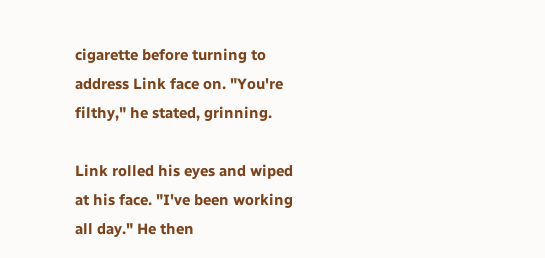cigarette before turning to address Link face on. "You're filthy," he stated, grinning.

Link rolled his eyes and wiped at his face. "I've been working all day." He then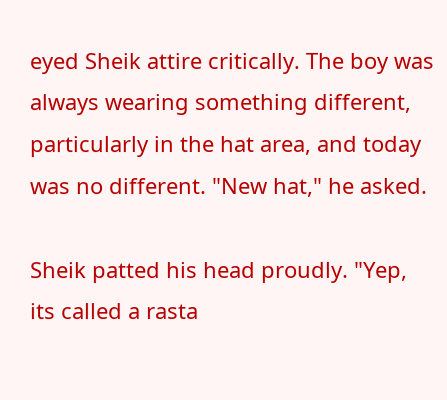eyed Sheik attire critically. The boy was always wearing something different, particularly in the hat area, and today was no different. "New hat," he asked.

Sheik patted his head proudly. "Yep, its called a rasta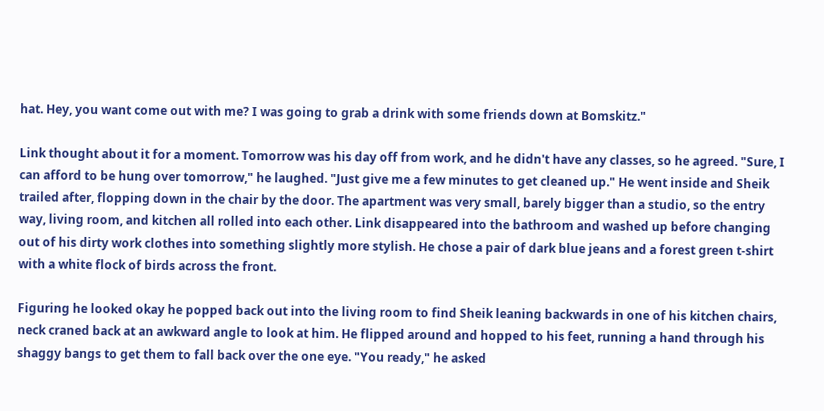hat. Hey, you want come out with me? I was going to grab a drink with some friends down at Bomskitz."

Link thought about it for a moment. Tomorrow was his day off from work, and he didn't have any classes, so he agreed. "Sure, I can afford to be hung over tomorrow," he laughed. "Just give me a few minutes to get cleaned up." He went inside and Sheik trailed after, flopping down in the chair by the door. The apartment was very small, barely bigger than a studio, so the entry way, living room, and kitchen all rolled into each other. Link disappeared into the bathroom and washed up before changing out of his dirty work clothes into something slightly more stylish. He chose a pair of dark blue jeans and a forest green t-shirt with a white flock of birds across the front.

Figuring he looked okay he popped back out into the living room to find Sheik leaning backwards in one of his kitchen chairs, neck craned back at an awkward angle to look at him. He flipped around and hopped to his feet, running a hand through his shaggy bangs to get them to fall back over the one eye. "You ready," he asked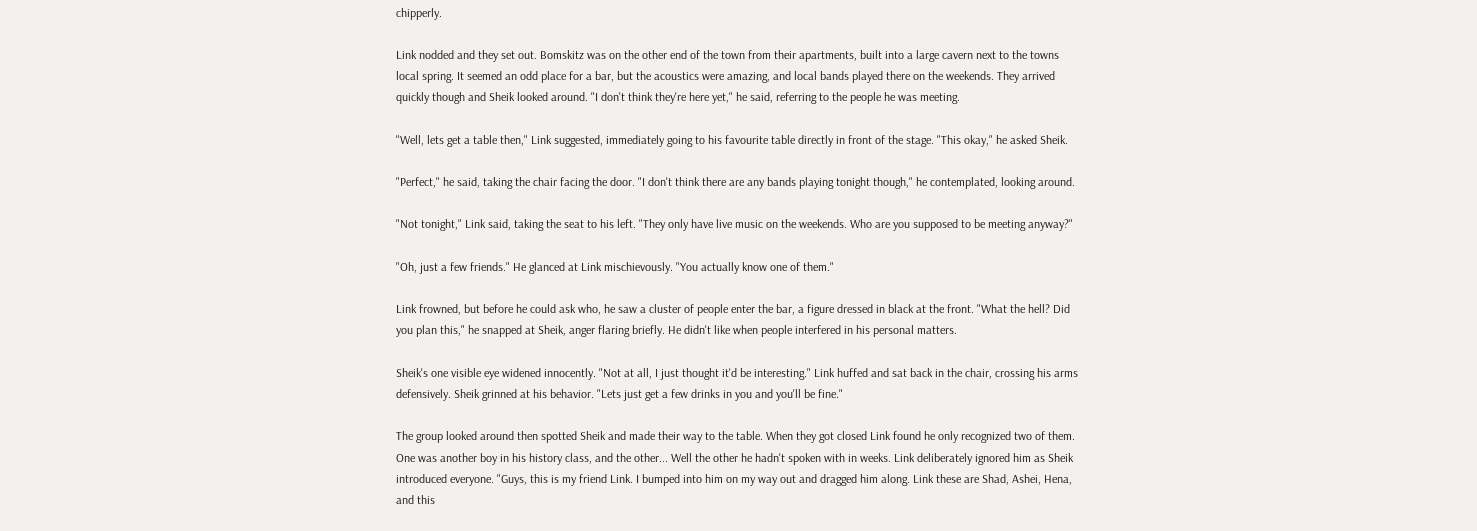chipperly.

Link nodded and they set out. Bomskitz was on the other end of the town from their apartments, built into a large cavern next to the towns local spring. It seemed an odd place for a bar, but the acoustics were amazing, and local bands played there on the weekends. They arrived quickly though and Sheik looked around. "I don't think they're here yet," he said, referring to the people he was meeting.

"Well, lets get a table then," Link suggested, immediately going to his favourite table directly in front of the stage. "This okay," he asked Sheik.

"Perfect," he said, taking the chair facing the door. "I don't think there are any bands playing tonight though," he contemplated, looking around.

"Not tonight," Link said, taking the seat to his left. "They only have live music on the weekends. Who are you supposed to be meeting anyway?"

"Oh, just a few friends." He glanced at Link mischievously. "You actually know one of them."

Link frowned, but before he could ask who, he saw a cluster of people enter the bar, a figure dressed in black at the front. "What the hell? Did you plan this," he snapped at Sheik, anger flaring briefly. He didn't like when people interfered in his personal matters.

Sheik's one visible eye widened innocently. "Not at all, I just thought it'd be interesting." Link huffed and sat back in the chair, crossing his arms defensively. Sheik grinned at his behavior. "Lets just get a few drinks in you and you'll be fine."

The group looked around then spotted Sheik and made their way to the table. When they got closed Link found he only recognized two of them. One was another boy in his history class, and the other... Well the other he hadn't spoken with in weeks. Link deliberately ignored him as Sheik introduced everyone. "Guys, this is my friend Link. I bumped into him on my way out and dragged him along. Link these are Shad, Ashei, Hena, and this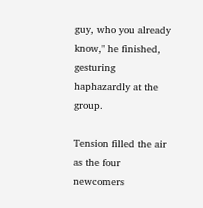guy, who you already know," he finished, gesturing haphazardly at the group.

Tension filled the air as the four newcomers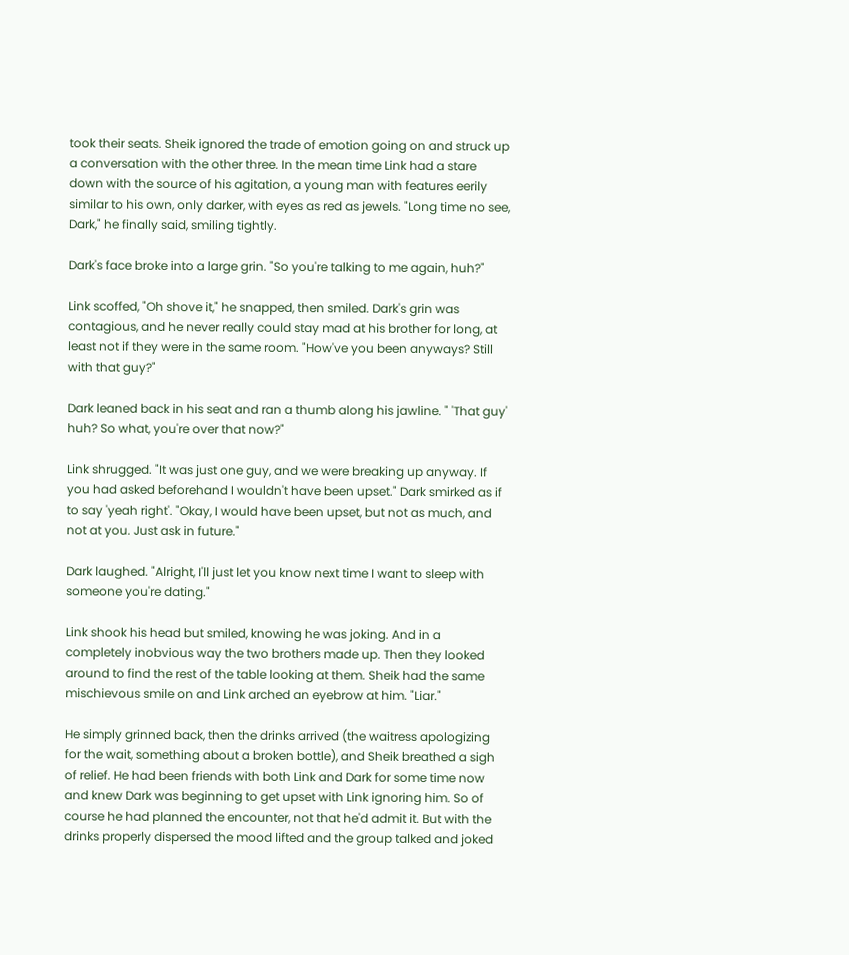took their seats. Sheik ignored the trade of emotion going on and struck up a conversation with the other three. In the mean time Link had a stare down with the source of his agitation, a young man with features eerily similar to his own, only darker, with eyes as red as jewels. "Long time no see, Dark," he finally said, smiling tightly.

Dark's face broke into a large grin. "So you're talking to me again, huh?"

Link scoffed, "Oh shove it," he snapped, then smiled. Dark's grin was contagious, and he never really could stay mad at his brother for long, at least not if they were in the same room. "How've you been anyways? Still with that guy?"

Dark leaned back in his seat and ran a thumb along his jawline. " 'That guy' huh? So what, you're over that now?"

Link shrugged. "It was just one guy, and we were breaking up anyway. If you had asked beforehand I wouldn't have been upset." Dark smirked as if to say 'yeah right'. "Okay, I would have been upset, but not as much, and not at you. Just ask in future."

Dark laughed. "Alright, I'll just let you know next time I want to sleep with someone you're dating."

Link shook his head but smiled, knowing he was joking. And in a completely inobvious way the two brothers made up. Then they looked around to find the rest of the table looking at them. Sheik had the same mischievous smile on and Link arched an eyebrow at him. "Liar."

He simply grinned back, then the drinks arrived (the waitress apologizing for the wait, something about a broken bottle), and Sheik breathed a sigh of relief. He had been friends with both Link and Dark for some time now and knew Dark was beginning to get upset with Link ignoring him. So of course he had planned the encounter, not that he'd admit it. But with the drinks properly dispersed the mood lifted and the group talked and joked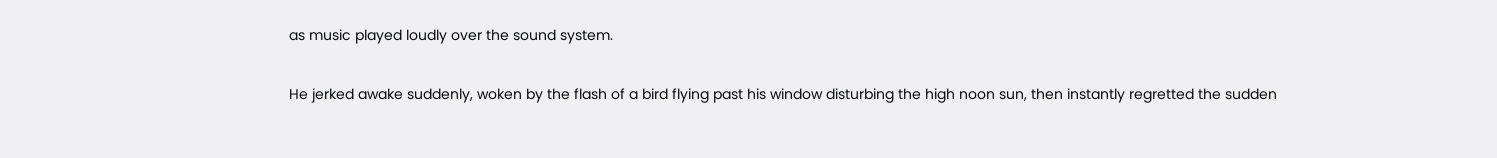as music played loudly over the sound system.

He jerked awake suddenly, woken by the flash of a bird flying past his window disturbing the high noon sun, then instantly regretted the sudden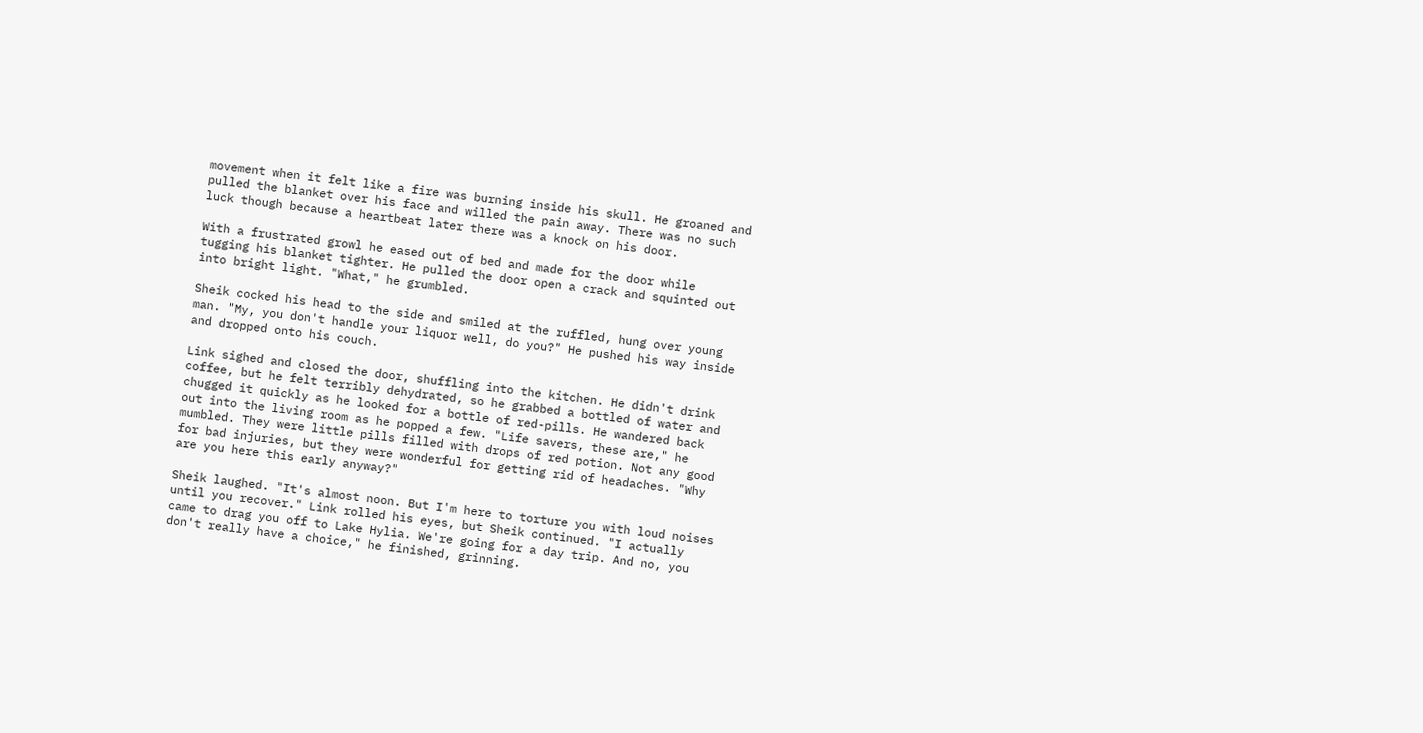movement when it felt like a fire was burning inside his skull. He groaned and pulled the blanket over his face and willed the pain away. There was no such luck though because a heartbeat later there was a knock on his door.

With a frustrated growl he eased out of bed and made for the door while tugging his blanket tighter. He pulled the door open a crack and squinted out into bright light. "What," he grumbled.

Sheik cocked his head to the side and smiled at the ruffled, hung over young man. "My, you don't handle your liquor well, do you?" He pushed his way inside and dropped onto his couch.

Link sighed and closed the door, shuffling into the kitchen. He didn't drink coffee, but he felt terribly dehydrated, so he grabbed a bottled of water and chugged it quickly as he looked for a bottle of red-pills. He wandered back out into the living room as he popped a few. "Life savers, these are," he mumbled. They were little pills filled with drops of red potion. Not any good for bad injuries, but they were wonderful for getting rid of headaches. "Why are you here this early anyway?"

Sheik laughed. "It's almost noon. But I'm here to torture you with loud noises until you recover." Link rolled his eyes, but Sheik continued. "I actually came to drag you off to Lake Hylia. We're going for a day trip. And no, you don't really have a choice," he finished, grinning.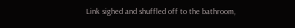Link sighed and shuffled off to the bathroom,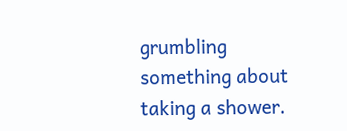grumbling something about taking a shower.